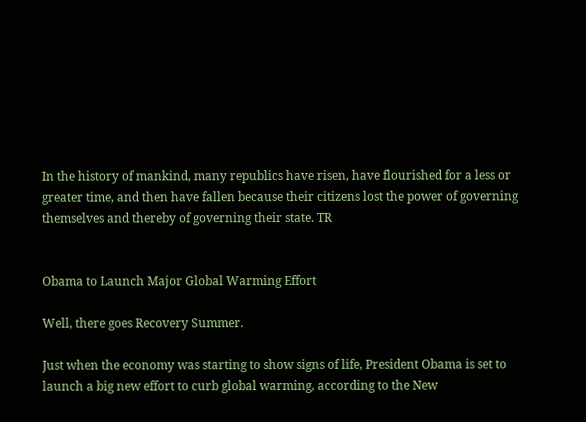In the history of mankind, many republics have risen, have flourished for a less or greater time, and then have fallen because their citizens lost the power of governing themselves and thereby of governing their state. TR


Obama to Launch Major Global Warming Effort

Well, there goes Recovery Summer.

Just when the economy was starting to show signs of life, President Obama is set to launch a big new effort to curb global warming, according to the New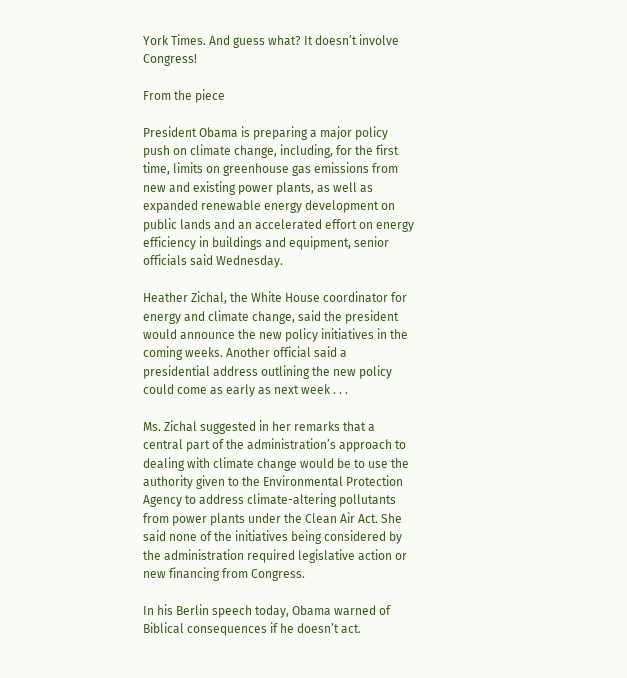York Times. And guess what? It doesn’t involve Congress!

From the piece

President Obama is preparing a major policy push on climate change, including, for the first time, limits on greenhouse gas emissions from new and existing power plants, as well as expanded renewable energy development on public lands and an accelerated effort on energy efficiency in buildings and equipment, senior officials said Wednesday.

Heather Zichal, the White House coordinator for energy and climate change, said the president would announce the new policy initiatives in the coming weeks. Another official said a presidential address outlining the new policy could come as early as next week . . .

Ms. Zichal suggested in her remarks that a central part of the administration’s approach to dealing with climate change would be to use the authority given to the Environmental Protection Agency to address climate-altering pollutants from power plants under the Clean Air Act. She said none of the initiatives being considered by the administration required legislative action or new financing from Congress.

In his Berlin speech today, Obama warned of Biblical consequences if he doesn’t act.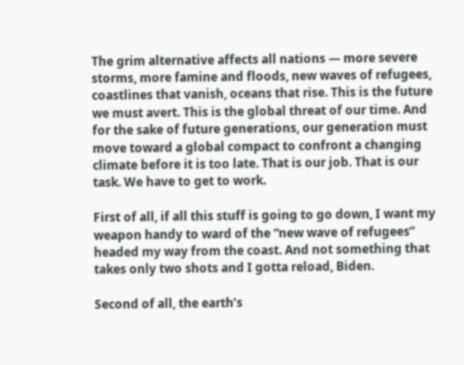The grim alternative affects all nations — more severe storms, more famine and floods, new waves of refugees, coastlines that vanish, oceans that rise. This is the future we must avert. This is the global threat of our time. And for the sake of future generations, our generation must move toward a global compact to confront a changing climate before it is too late. That is our job. That is our task. We have to get to work.

First of all, if all this stuff is going to go down, I want my weapon handy to ward of the “new wave of refugees” headed my way from the coast. And not something that takes only two shots and I gotta reload, Biden.

Second of all, the earth’s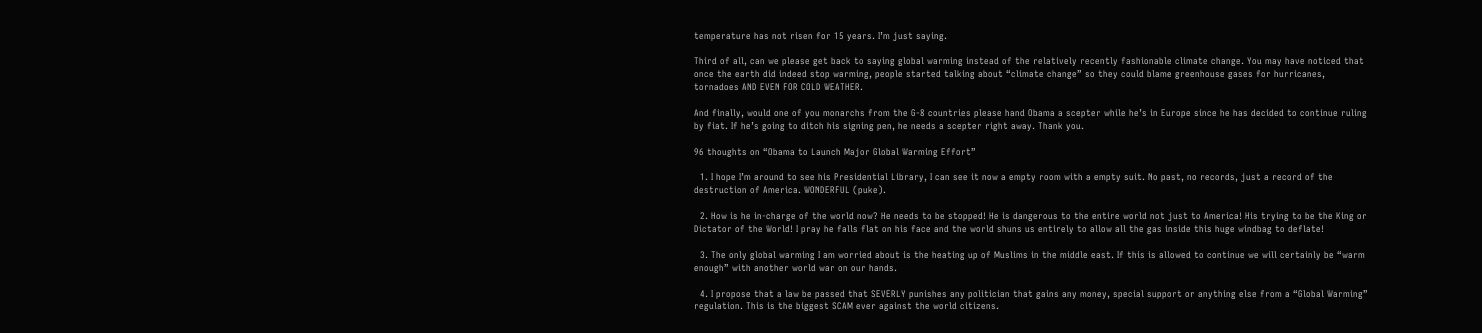temperature has not risen for 15 years. I’m just saying.

Third of all, can we please get back to saying global warming instead of the relatively recently fashionable climate change. You may have noticed that once the earth did indeed stop warming, people started talking about “climate change” so they could blame greenhouse gases for hurricanes, tornadoes AND EVEN FOR COLD WEATHER.

And finally, would one of you monarchs from the G-8 countries please hand Obama a scepter while he’s in Europe since he has decided to continue ruling by fiat. If he’s going to ditch his signing pen, he needs a scepter right away. Thank you.

96 thoughts on “Obama to Launch Major Global Warming Effort”

  1. I hope I’m around to see his Presidential Library, I can see it now a empty room with a empty suit. No past, no records, just a record of the destruction of America. WONDERFUL (puke).

  2. How is he in-charge of the world now? He needs to be stopped! He is dangerous to the entire world not just to America! His trying to be the King or Dictator of the World! I pray he falls flat on his face and the world shuns us entirely to allow all the gas inside this huge windbag to deflate!

  3. The only global warming I am worried about is the heating up of Muslims in the middle east. If this is allowed to continue we will certainly be “warm enough” with another world war on our hands.

  4. I propose that a law be passed that SEVERLY punishes any politician that gains any money, special support or anything else from a “Global Warming” regulation. This is the biggest SCAM ever against the world citizens.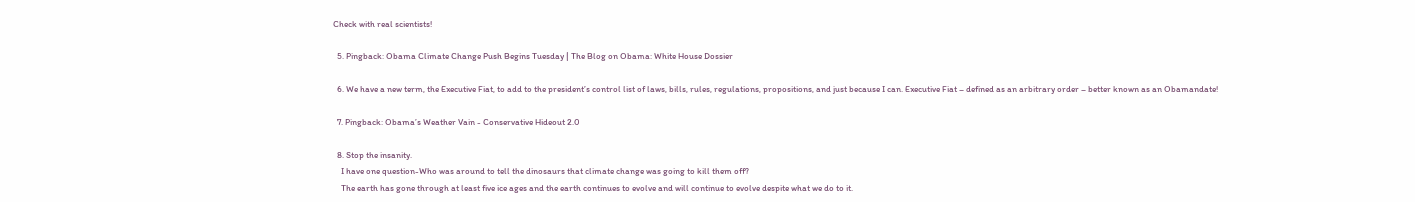Check with real scientists!

  5. Pingback: Obama Climate Change Push Begins Tuesday | The Blog on Obama: White House Dossier

  6. We have a new term, the Executive Fiat, to add to the president’s control list of laws, bills, rules, regulations, propositions, and just because I can. Executive Fiat – defined as an arbitrary order – better known as an Obamandate!

  7. Pingback: Obama’s Weather Vain - Conservative Hideout 2.0

  8. Stop the insanity.
    I have one question-Who was around to tell the dinosaurs that climate change was going to kill them off?
    The earth has gone through at least five ice ages and the earth continues to evolve and will continue to evolve despite what we do to it.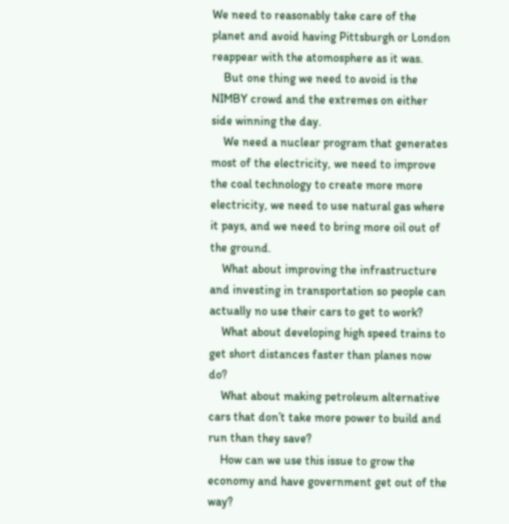We need to reasonably take care of the planet and avoid having Pittsburgh or London reappear with the atomosphere as it was.
    But one thing we need to avoid is the NIMBY crowd and the extremes on either side winning the day.
    We need a nuclear program that generates most of the electricity, we need to improve the coal technology to create more more electricity, we need to use natural gas where it pays, and we need to bring more oil out of the ground.
    What about improving the infrastructure and investing in transportation so people can actually no use their cars to get to work?
    What about developing high speed trains to get short distances faster than planes now do?
    What about making petroleum alternative cars that don’t take more power to build and run than they save?
    How can we use this issue to grow the economy and have government get out of the way?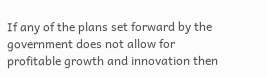If any of the plans set forward by the government does not allow for profitable growth and innovation then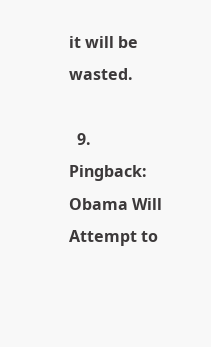it will be wasted.

  9. Pingback: Obama Will Attempt to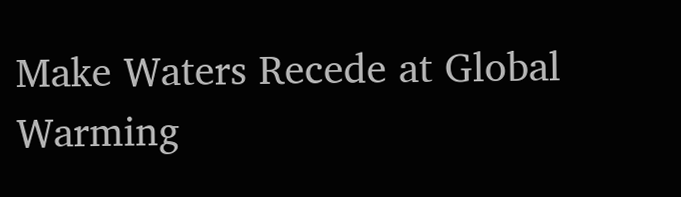Make Waters Recede at Global Warming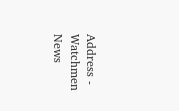Address - Watchmen News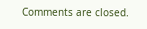Comments are closed.